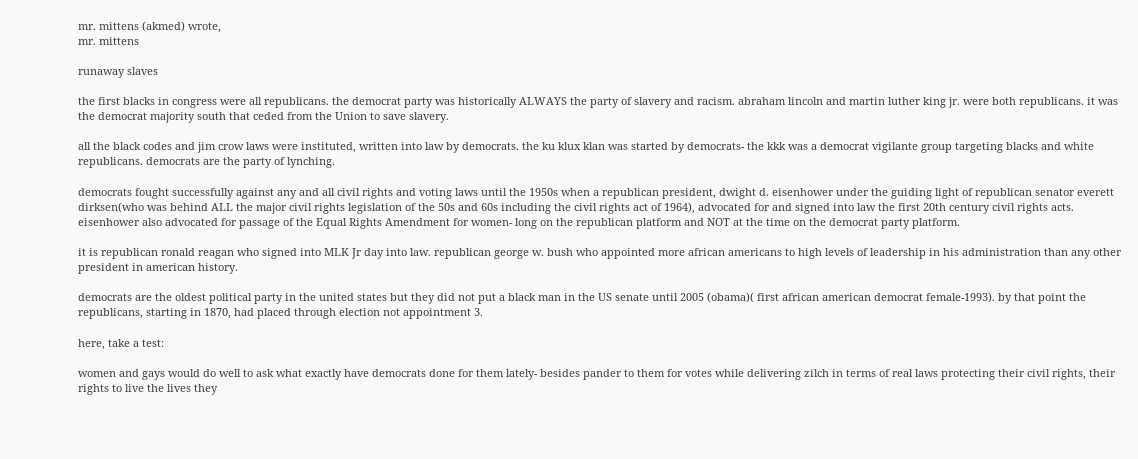mr. mittens (akmed) wrote,
mr. mittens

runaway slaves

the first blacks in congress were all republicans. the democrat party was historically ALWAYS the party of slavery and racism. abraham lincoln and martin luther king jr. were both republicans. it was the democrat majority south that ceded from the Union to save slavery.

all the black codes and jim crow laws were instituted, written into law by democrats. the ku klux klan was started by democrats- the kkk was a democrat vigilante group targeting blacks and white republicans. democrats are the party of lynching.

democrats fought successfully against any and all civil rights and voting laws until the 1950s when a republican president, dwight d. eisenhower under the guiding light of republican senator everett dirksen(who was behind ALL the major civil rights legislation of the 50s and 60s including the civil rights act of 1964), advocated for and signed into law the first 20th century civil rights acts. eisenhower also advocated for passage of the Equal Rights Amendment for women- long on the republican platform and NOT at the time on the democrat party platform.

it is republican ronald reagan who signed into MLK Jr day into law. republican george w. bush who appointed more african americans to high levels of leadership in his administration than any other president in american history.

democrats are the oldest political party in the united states but they did not put a black man in the US senate until 2005 (obama)( first african american democrat female-1993). by that point the republicans, starting in 1870, had placed through election not appointment 3.

here, take a test:

women and gays would do well to ask what exactly have democrats done for them lately- besides pander to them for votes while delivering zilch in terms of real laws protecting their civil rights, their rights to live the lives they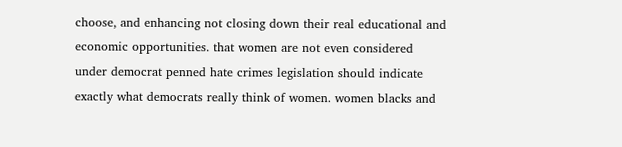choose, and enhancing not closing down their real educational and economic opportunities. that women are not even considered under democrat penned hate crimes legislation should indicate exactly what democrats really think of women. women blacks and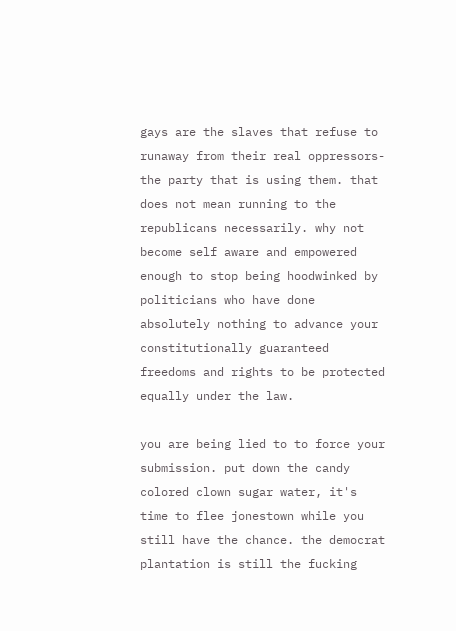gays are the slaves that refuse to runaway from their real oppressors- the party that is using them. that does not mean running to the republicans necessarily. why not become self aware and empowered enough to stop being hoodwinked by politicians who have done absolutely nothing to advance your constitutionally guaranteed freedoms and rights to be protected equally under the law.

you are being lied to to force your submission. put down the candy colored clown sugar water, it's time to flee jonestown while you still have the chance. the democrat plantation is still the fucking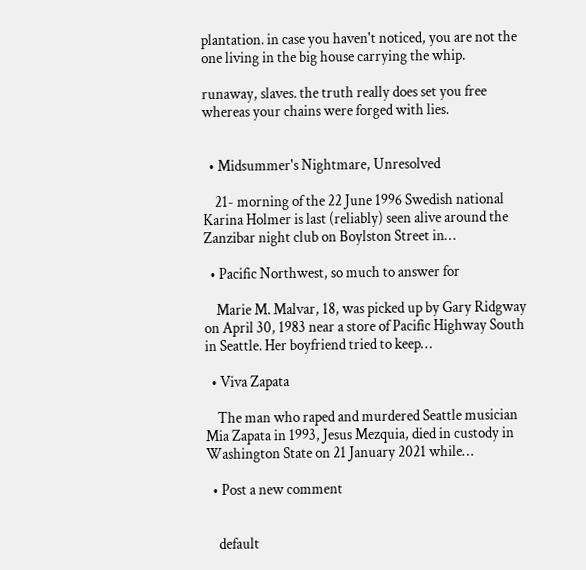plantation. in case you haven't noticed, you are not the one living in the big house carrying the whip.

runaway, slaves. the truth really does set you free whereas your chains were forged with lies.


  • Midsummer's Nightmare, Unresolved

    21- morning of the 22 June 1996 Swedish national Karina Holmer is last (reliably) seen alive around the Zanzibar night club on Boylston Street in…

  • Pacific Northwest, so much to answer for

    Marie M. Malvar, 18, was picked up by Gary Ridgway on April 30, 1983 near a store of Pacific Highway South in Seattle. Her boyfriend tried to keep…

  • Viva Zapata

    The man who raped and murdered Seattle musician Mia Zapata in 1993, Jesus Mezquia, died in custody in Washington State on 21 January 2021 while…

  • Post a new comment


    default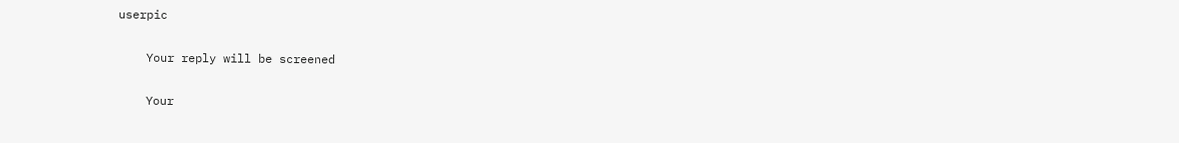userpic

    Your reply will be screened

    Your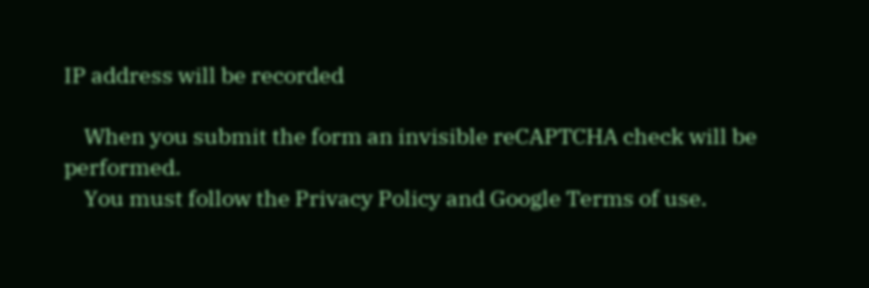IP address will be recorded

    When you submit the form an invisible reCAPTCHA check will be performed.
    You must follow the Privacy Policy and Google Terms of use.